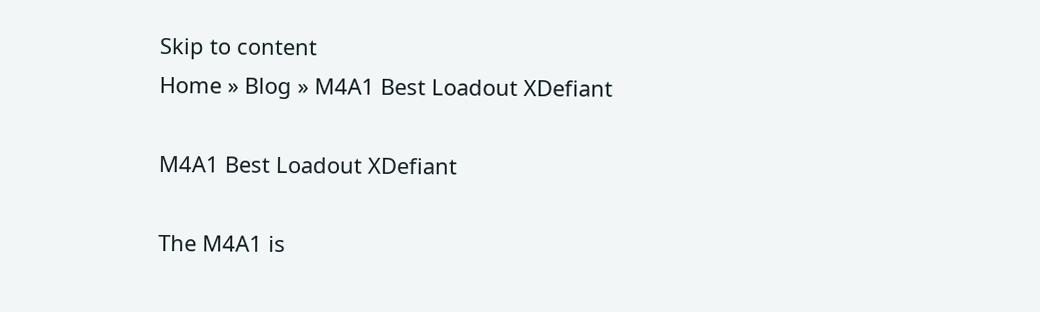Skip to content
Home » Blog » M4A1 Best Loadout XDefiant

M4A1 Best Loadout XDefiant

The M4A1 is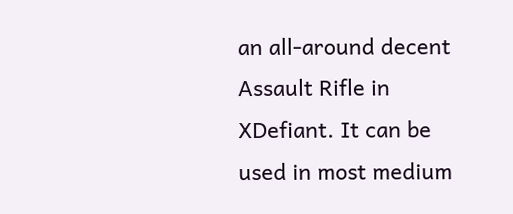an all-around decent Assault Rifle in XDefiant. It can be used in most medium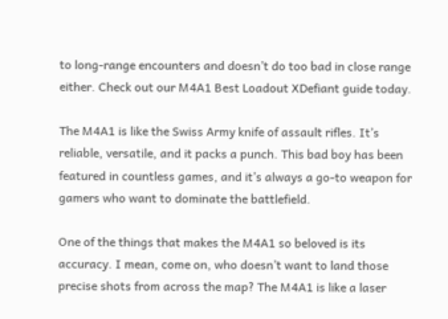to long-range encounters and doesn’t do too bad in close range either. Check out our M4A1 Best Loadout XDefiant guide today.

The M4A1 is like the Swiss Army knife of assault rifles. It’s reliable, versatile, and it packs a punch. This bad boy has been featured in countless games, and it’s always a go-to weapon for gamers who want to dominate the battlefield.

One of the things that makes the M4A1 so beloved is its accuracy. I mean, come on, who doesn’t want to land those precise shots from across the map? The M4A1 is like a laser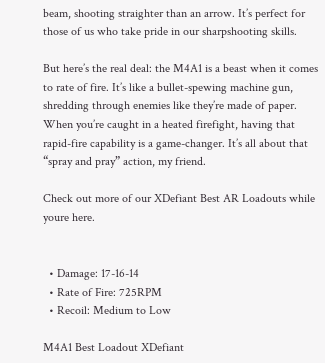beam, shooting straighter than an arrow. It’s perfect for those of us who take pride in our sharpshooting skills.

But here’s the real deal: the M4A1 is a beast when it comes to rate of fire. It’s like a bullet-spewing machine gun, shredding through enemies like they’re made of paper. When you’re caught in a heated firefight, having that rapid-fire capability is a game-changer. It’s all about that “spray and pray” action, my friend.

Check out more of our XDefiant Best AR Loadouts while youre here.


  • Damage: 17-16-14
  • Rate of Fire: 725RPM
  • Recoil: Medium to Low

M4A1 Best Loadout XDefiant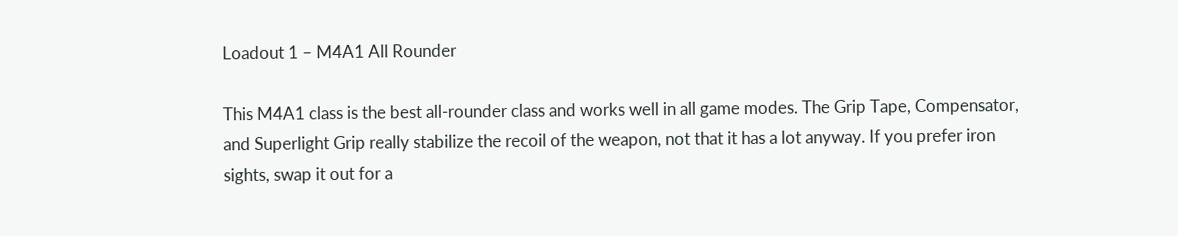Loadout 1 – M4A1 All Rounder

This M4A1 class is the best all-rounder class and works well in all game modes. The Grip Tape, Compensator, and Superlight Grip really stabilize the recoil of the weapon, not that it has a lot anyway. If you prefer iron sights, swap it out for a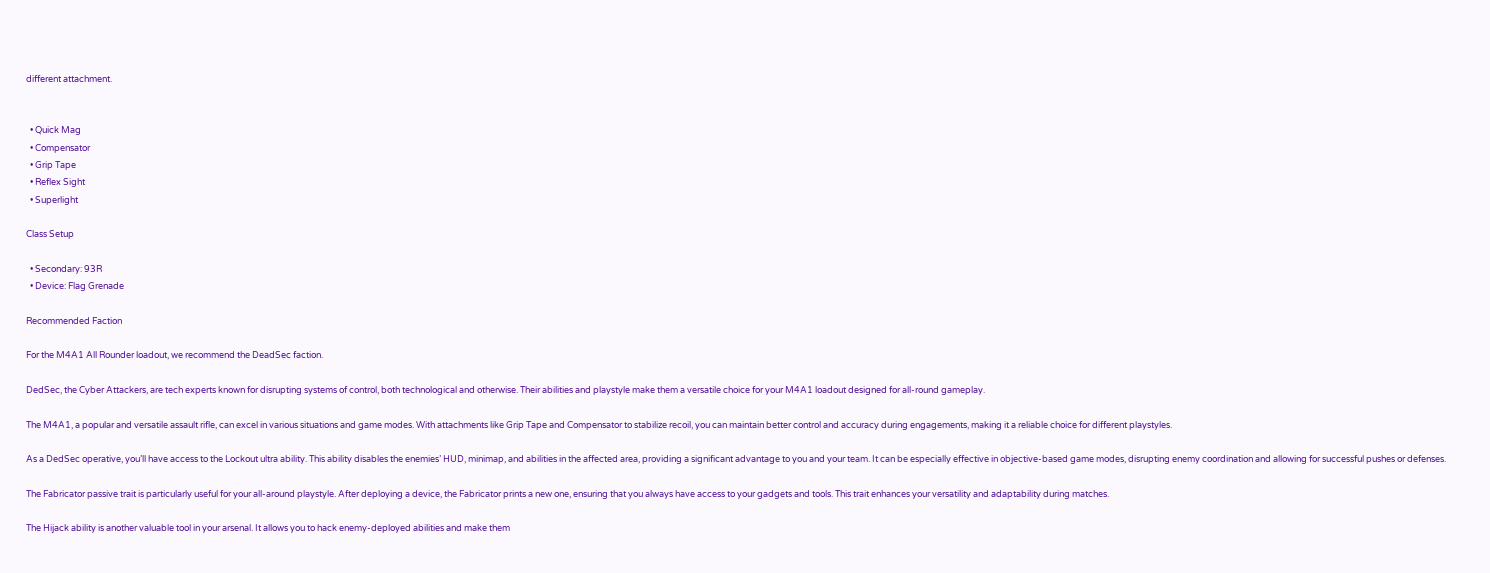different attachment.


  • Quick Mag
  • Compensator
  • Grip Tape
  • Reflex Sight
  • Superlight

Class Setup

  • Secondary: 93R
  • Device: Flag Grenade

Recommended Faction

For the M4A1 All Rounder loadout, we recommend the DeadSec faction.

DedSec, the Cyber Attackers, are tech experts known for disrupting systems of control, both technological and otherwise. Their abilities and playstyle make them a versatile choice for your M4A1 loadout designed for all-round gameplay.

The M4A1, a popular and versatile assault rifle, can excel in various situations and game modes. With attachments like Grip Tape and Compensator to stabilize recoil, you can maintain better control and accuracy during engagements, making it a reliable choice for different playstyles.

As a DedSec operative, you’ll have access to the Lockout ultra ability. This ability disables the enemies’ HUD, minimap, and abilities in the affected area, providing a significant advantage to you and your team. It can be especially effective in objective-based game modes, disrupting enemy coordination and allowing for successful pushes or defenses.

The Fabricator passive trait is particularly useful for your all-around playstyle. After deploying a device, the Fabricator prints a new one, ensuring that you always have access to your gadgets and tools. This trait enhances your versatility and adaptability during matches.

The Hijack ability is another valuable tool in your arsenal. It allows you to hack enemy-deployed abilities and make them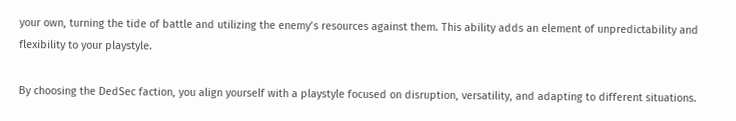your own, turning the tide of battle and utilizing the enemy’s resources against them. This ability adds an element of unpredictability and flexibility to your playstyle.

By choosing the DedSec faction, you align yourself with a playstyle focused on disruption, versatility, and adapting to different situations.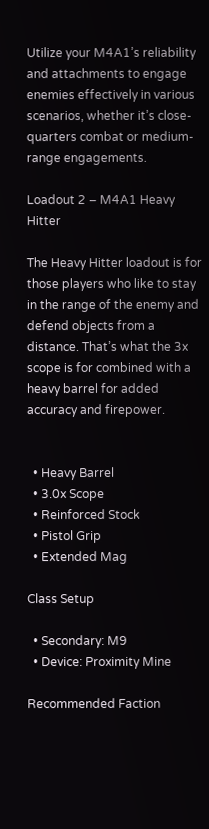Utilize your M4A1’s reliability and attachments to engage enemies effectively in various scenarios, whether it’s close-quarters combat or medium-range engagements.

Loadout 2 – M4A1 Heavy Hitter

The Heavy Hitter loadout is for those players who like to stay in the range of the enemy and defend objects from a distance. That’s what the 3x scope is for combined with a heavy barrel for added accuracy and firepower.


  • Heavy Barrel
  • 3.0x Scope
  • Reinforced Stock
  • Pistol Grip
  • Extended Mag

Class Setup

  • Secondary: M9
  • Device: Proximity Mine

Recommended Faction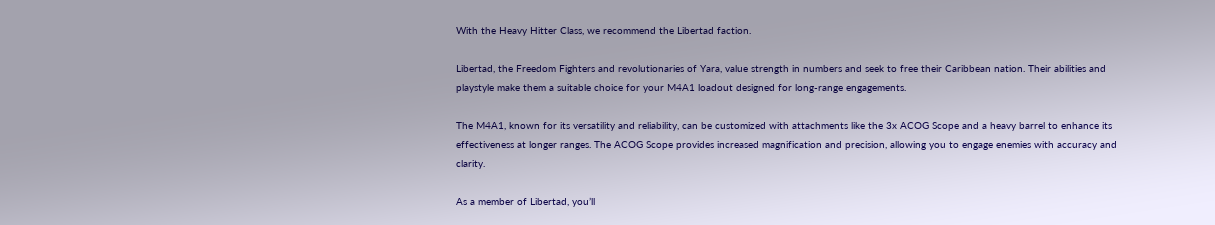With the Heavy Hitter Class, we recommend the Libertad faction.

Libertad, the Freedom Fighters and revolutionaries of Yara, value strength in numbers and seek to free their Caribbean nation. Their abilities and playstyle make them a suitable choice for your M4A1 loadout designed for long-range engagements.

The M4A1, known for its versatility and reliability, can be customized with attachments like the 3x ACOG Scope and a heavy barrel to enhance its effectiveness at longer ranges. The ACOG Scope provides increased magnification and precision, allowing you to engage enemies with accuracy and clarity.

As a member of Libertad, you’ll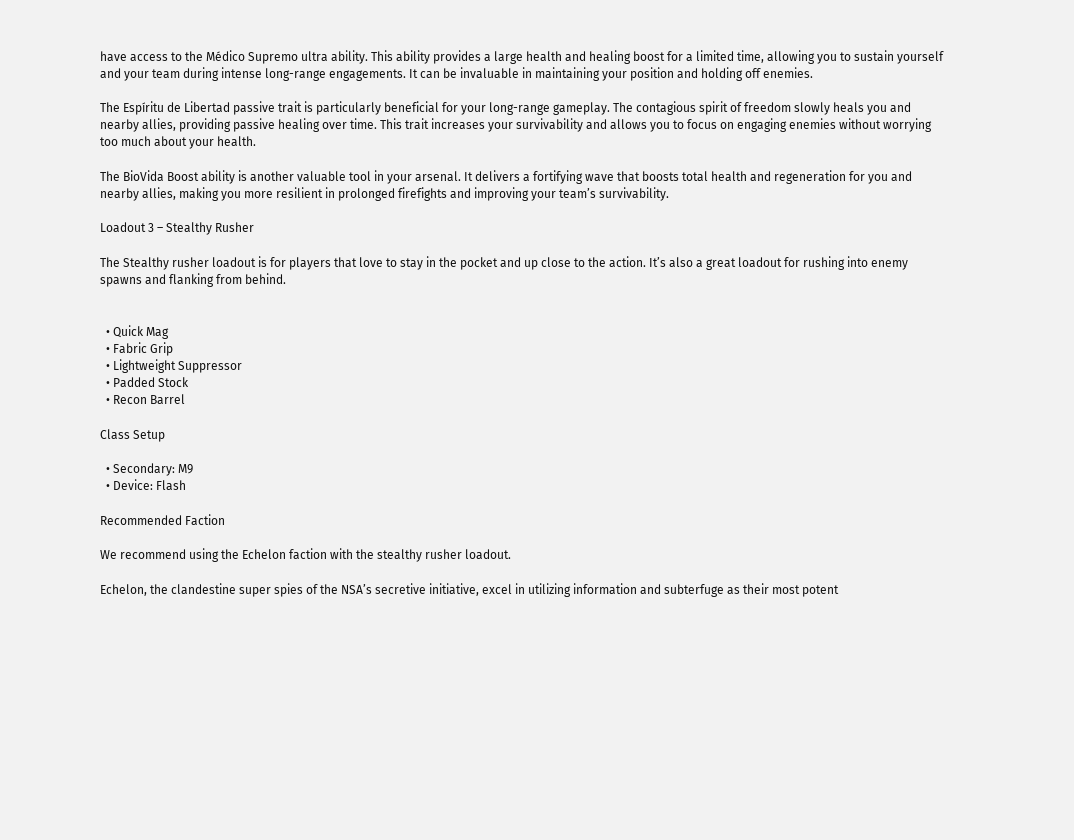have access to the Médico Supremo ultra ability. This ability provides a large health and healing boost for a limited time, allowing you to sustain yourself and your team during intense long-range engagements. It can be invaluable in maintaining your position and holding off enemies.

The Espíritu de Libertad passive trait is particularly beneficial for your long-range gameplay. The contagious spirit of freedom slowly heals you and nearby allies, providing passive healing over time. This trait increases your survivability and allows you to focus on engaging enemies without worrying too much about your health.

The BioVida Boost ability is another valuable tool in your arsenal. It delivers a fortifying wave that boosts total health and regeneration for you and nearby allies, making you more resilient in prolonged firefights and improving your team’s survivability.

Loadout 3 – Stealthy Rusher

The Stealthy rusher loadout is for players that love to stay in the pocket and up close to the action. It’s also a great loadout for rushing into enemy spawns and flanking from behind.


  • Quick Mag
  • Fabric Grip
  • Lightweight Suppressor
  • Padded Stock
  • Recon Barrel

Class Setup

  • Secondary: M9
  • Device: Flash

Recommended Faction

We recommend using the Echelon faction with the stealthy rusher loadout.

Echelon, the clandestine super spies of the NSA’s secretive initiative, excel in utilizing information and subterfuge as their most potent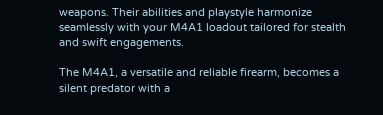weapons. Their abilities and playstyle harmonize seamlessly with your M4A1 loadout tailored for stealth and swift engagements.

The M4A1, a versatile and reliable firearm, becomes a silent predator with a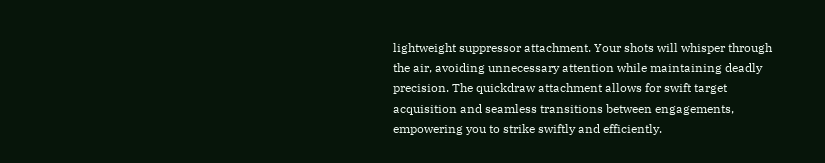lightweight suppressor attachment. Your shots will whisper through the air, avoiding unnecessary attention while maintaining deadly precision. The quickdraw attachment allows for swift target acquisition and seamless transitions between engagements, empowering you to strike swiftly and efficiently.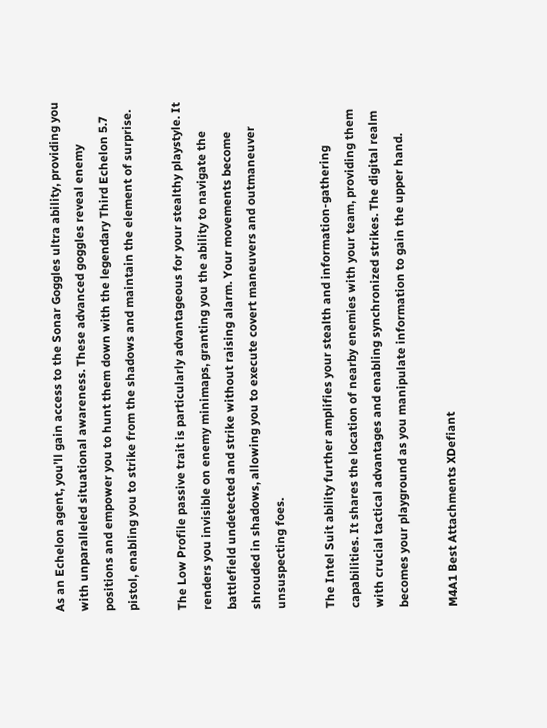As an Echelon agent, you’ll gain access to the Sonar Goggles ultra ability, providing you with unparalleled situational awareness. These advanced goggles reveal enemy positions and empower you to hunt them down with the legendary Third Echelon 5.7 pistol, enabling you to strike from the shadows and maintain the element of surprise.

The Low Profile passive trait is particularly advantageous for your stealthy playstyle. It renders you invisible on enemy minimaps, granting you the ability to navigate the battlefield undetected and strike without raising alarm. Your movements become shrouded in shadows, allowing you to execute covert maneuvers and outmaneuver unsuspecting foes.

The Intel Suit ability further amplifies your stealth and information-gathering capabilities. It shares the location of nearby enemies with your team, providing them with crucial tactical advantages and enabling synchronized strikes. The digital realm becomes your playground as you manipulate information to gain the upper hand.

M4A1 Best Attachments XDefiant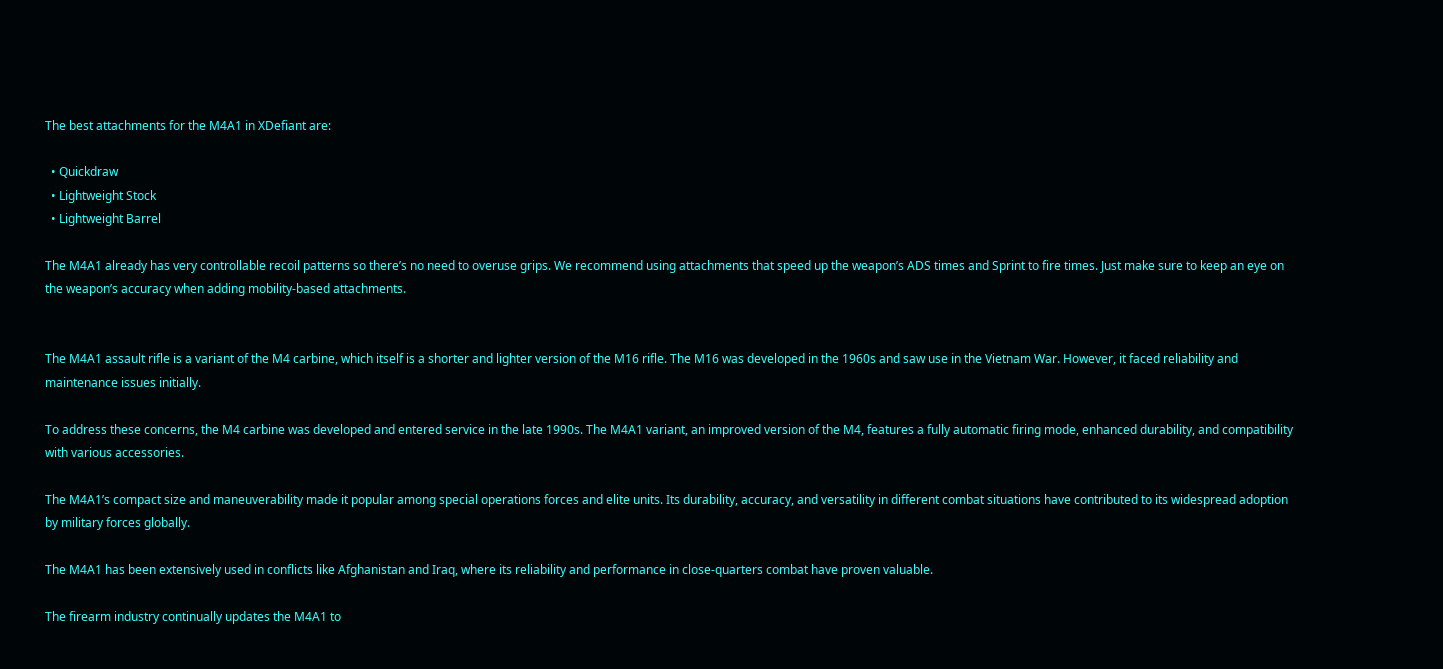The best attachments for the M4A1 in XDefiant are:

  • Quickdraw
  • Lightweight Stock
  • Lightweight Barrel

The M4A1 already has very controllable recoil patterns so there’s no need to overuse grips. We recommend using attachments that speed up the weapon’s ADS times and Sprint to fire times. Just make sure to keep an eye on the weapon’s accuracy when adding mobility-based attachments.


The M4A1 assault rifle is a variant of the M4 carbine, which itself is a shorter and lighter version of the M16 rifle. The M16 was developed in the 1960s and saw use in the Vietnam War. However, it faced reliability and maintenance issues initially.

To address these concerns, the M4 carbine was developed and entered service in the late 1990s. The M4A1 variant, an improved version of the M4, features a fully automatic firing mode, enhanced durability, and compatibility with various accessories.

The M4A1’s compact size and maneuverability made it popular among special operations forces and elite units. Its durability, accuracy, and versatility in different combat situations have contributed to its widespread adoption by military forces globally.

The M4A1 has been extensively used in conflicts like Afghanistan and Iraq, where its reliability and performance in close-quarters combat have proven valuable.

The firearm industry continually updates the M4A1 to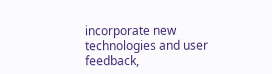incorporate new technologies and user feedback,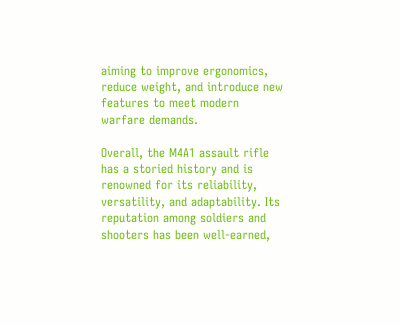aiming to improve ergonomics, reduce weight, and introduce new features to meet modern warfare demands.

Overall, the M4A1 assault rifle has a storied history and is renowned for its reliability, versatility, and adaptability. Its reputation among soldiers and shooters has been well-earned,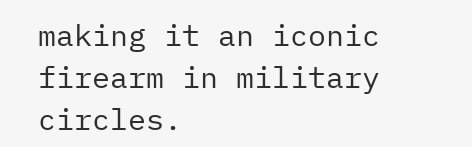making it an iconic firearm in military circles.